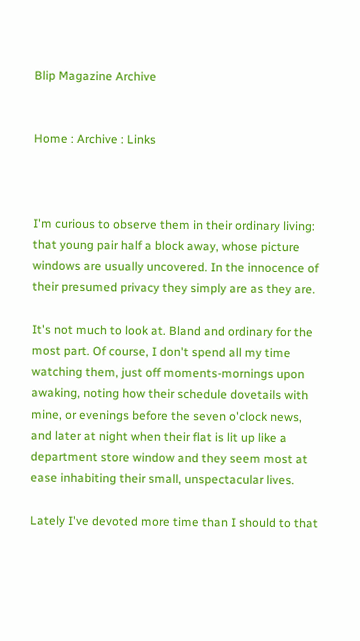Blip Magazine Archive


Home : Archive : Links



I'm curious to observe them in their ordinary living: that young pair half a block away, whose picture windows are usually uncovered. In the innocence of their presumed privacy they simply are as they are.

It's not much to look at. Bland and ordinary for the most part. Of course, I don't spend all my time watching them, just off moments-mornings upon awaking, noting how their schedule dovetails with mine, or evenings before the seven o'clock news, and later at night when their flat is lit up like a department store window and they seem most at ease inhabiting their small, unspectacular lives.

Lately I've devoted more time than I should to that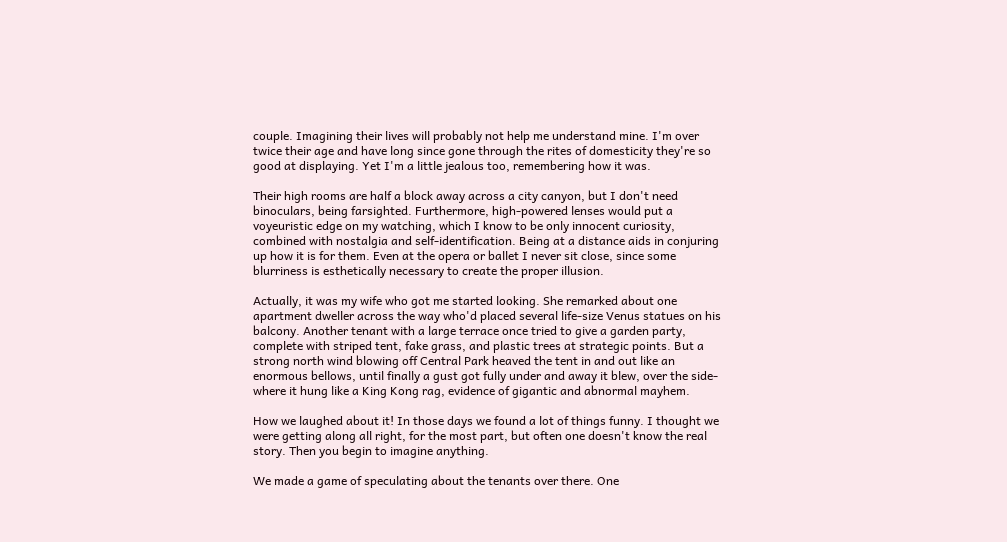couple. Imagining their lives will probably not help me understand mine. I'm over twice their age and have long since gone through the rites of domesticity they're so good at displaying. Yet I'm a little jealous too, remembering how it was.

Their high rooms are half a block away across a city canyon, but I don't need binoculars, being farsighted. Furthermore, high-powered lenses would put a voyeuristic edge on my watching, which I know to be only innocent curiosity, combined with nostalgia and self-identification. Being at a distance aids in conjuring up how it is for them. Even at the opera or ballet I never sit close, since some blurriness is esthetically necessary to create the proper illusion.

Actually, it was my wife who got me started looking. She remarked about one apartment dweller across the way who'd placed several life-size Venus statues on his balcony. Another tenant with a large terrace once tried to give a garden party, complete with striped tent, fake grass, and plastic trees at strategic points. But a strong north wind blowing off Central Park heaved the tent in and out like an enormous bellows, until finally a gust got fully under and away it blew, over the side-where it hung like a King Kong rag, evidence of gigantic and abnormal mayhem.

How we laughed about it! In those days we found a lot of things funny. I thought we were getting along all right, for the most part, but often one doesn't know the real story. Then you begin to imagine anything.

We made a game of speculating about the tenants over there. One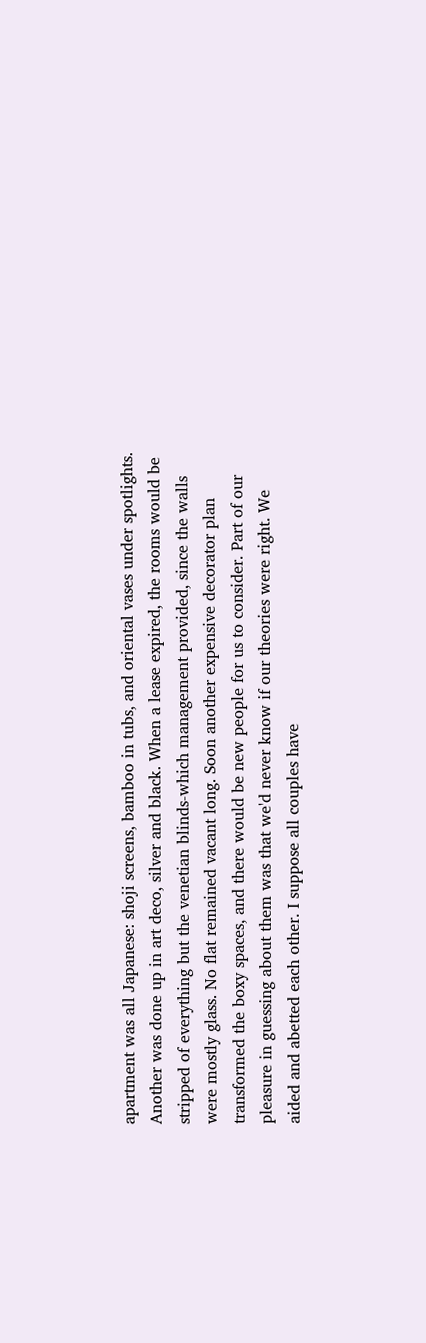apartment was all Japanese: shoji screens, bamboo in tubs, and oriental vases under spotlights. Another was done up in art deco, silver and black. When a lease expired, the rooms would be stripped of everything but the venetian blinds-which management provided, since the walls were mostly glass. No flat remained vacant long. Soon another expensive decorator plan transformed the boxy spaces, and there would be new people for us to consider. Part of our pleasure in guessing about them was that we'd never know if our theories were right. We aided and abetted each other. I suppose all couples have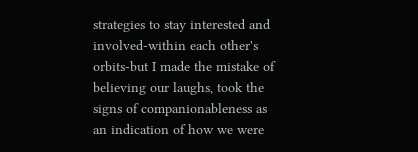strategies to stay interested and involved-within each other's orbits-but I made the mistake of believing our laughs, took the signs of companionableness as an indication of how we were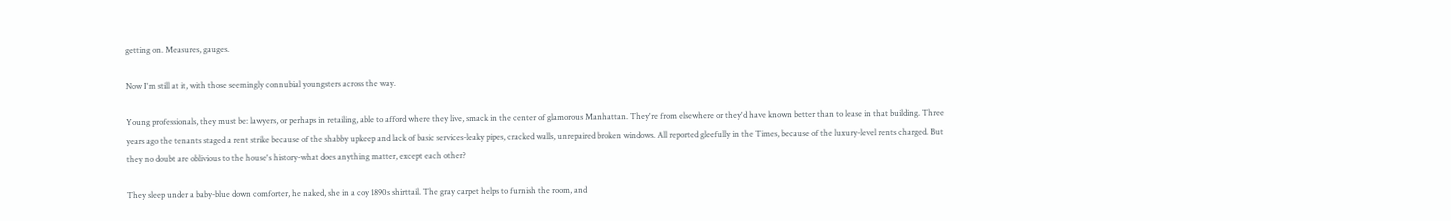getting on. Measures, gauges.

Now I'm still at it, with those seemingly connubial youngsters across the way.

Young professionals, they must be: lawyers, or perhaps in retailing, able to afford where they live, smack in the center of glamorous Manhattan. They're from elsewhere or they'd have known better than to lease in that building. Three years ago the tenants staged a rent strike because of the shabby upkeep and lack of basic services-leaky pipes, cracked walls, unrepaired broken windows. All reported gleefully in the Times, because of the luxury-level rents charged. But they no doubt are oblivious to the house's history-what does anything matter, except each other?

They sleep under a baby-blue down comforter, he naked, she in a coy 1890s shirttail. The gray carpet helps to furnish the room, and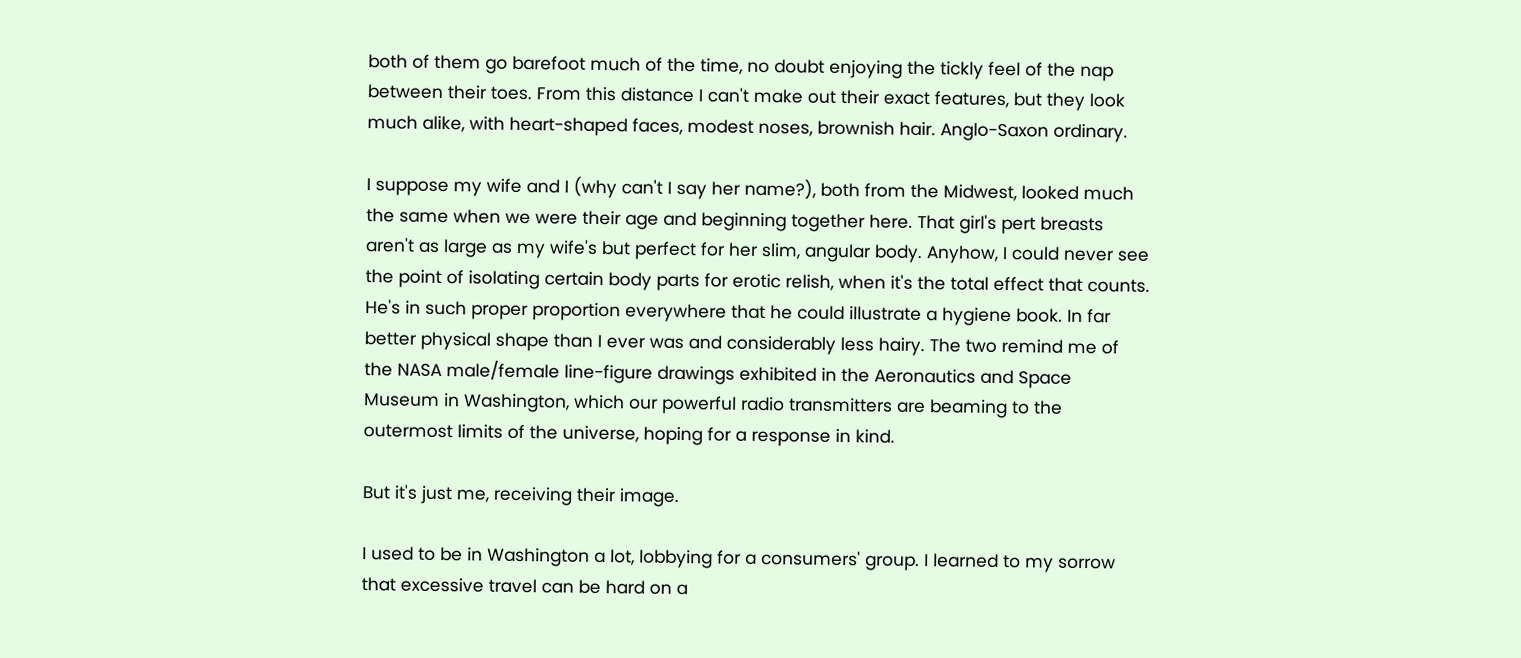both of them go barefoot much of the time, no doubt enjoying the tickly feel of the nap between their toes. From this distance I can't make out their exact features, but they look much alike, with heart-shaped faces, modest noses, brownish hair. Anglo-Saxon ordinary.

I suppose my wife and I (why can't I say her name?), both from the Midwest, looked much the same when we were their age and beginning together here. That girl's pert breasts aren't as large as my wife's but perfect for her slim, angular body. Anyhow, I could never see the point of isolating certain body parts for erotic relish, when it's the total effect that counts. He's in such proper proportion everywhere that he could illustrate a hygiene book. In far better physical shape than I ever was and considerably less hairy. The two remind me of the NASA male/female line-figure drawings exhibited in the Aeronautics and Space Museum in Washington, which our powerful radio transmitters are beaming to the outermost limits of the universe, hoping for a response in kind.

But it's just me, receiving their image.

I used to be in Washington a lot, lobbying for a consumers' group. I learned to my sorrow that excessive travel can be hard on a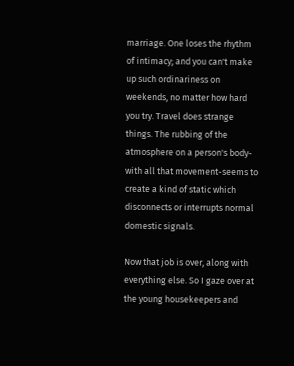marriage. One loses the rhythm of intimacy; and you can't make up such ordinariness on weekends, no matter how hard you try. Travel does strange things. The rubbing of the atmosphere on a person's body-with all that movement-seems to create a kind of static which disconnects or interrupts normal domestic signals.

Now that job is over, along with everything else. So I gaze over at the young housekeepers and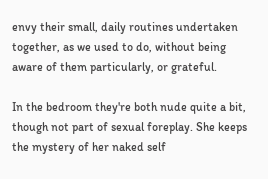envy their small, daily routines undertaken together, as we used to do, without being aware of them particularly, or grateful.

In the bedroom they're both nude quite a bit, though not part of sexual foreplay. She keeps the mystery of her naked self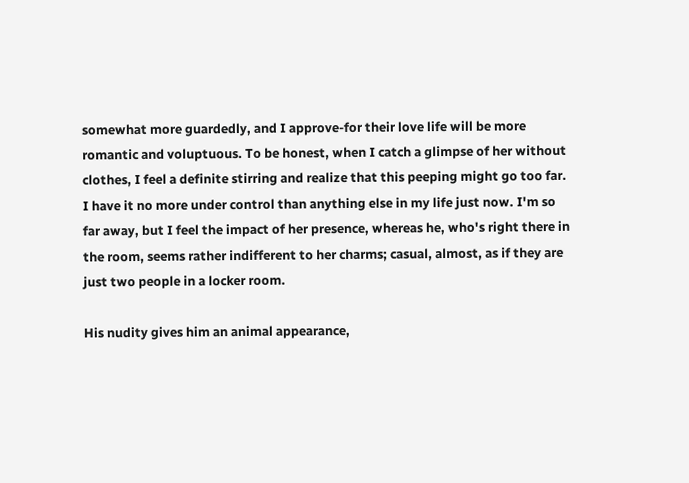somewhat more guardedly, and I approve-for their love life will be more romantic and voluptuous. To be honest, when I catch a glimpse of her without clothes, I feel a definite stirring and realize that this peeping might go too far. I have it no more under control than anything else in my life just now. I'm so far away, but I feel the impact of her presence, whereas he, who's right there in the room, seems rather indifferent to her charms; casual, almost, as if they are just two people in a locker room.

His nudity gives him an animal appearance,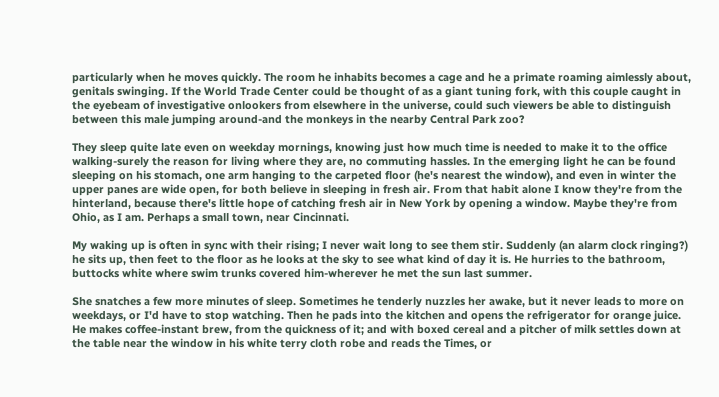particularly when he moves quickly. The room he inhabits becomes a cage and he a primate roaming aimlessly about, genitals swinging. If the World Trade Center could be thought of as a giant tuning fork, with this couple caught in the eyebeam of investigative onlookers from elsewhere in the universe, could such viewers be able to distinguish between this male jumping around-and the monkeys in the nearby Central Park zoo?

They sleep quite late even on weekday mornings, knowing just how much time is needed to make it to the office walking-surely the reason for living where they are, no commuting hassles. In the emerging light he can be found sleeping on his stomach, one arm hanging to the carpeted floor (he's nearest the window), and even in winter the upper panes are wide open, for both believe in sleeping in fresh air. From that habit alone I know they're from the hinterland, because there's little hope of catching fresh air in New York by opening a window. Maybe they're from Ohio, as I am. Perhaps a small town, near Cincinnati.

My waking up is often in sync with their rising; I never wait long to see them stir. Suddenly (an alarm clock ringing?) he sits up, then feet to the floor as he looks at the sky to see what kind of day it is. He hurries to the bathroom, buttocks white where swim trunks covered him-wherever he met the sun last summer.

She snatches a few more minutes of sleep. Sometimes he tenderly nuzzles her awake, but it never leads to more on weekdays, or I'd have to stop watching. Then he pads into the kitchen and opens the refrigerator for orange juice. He makes coffee-instant brew, from the quickness of it; and with boxed cereal and a pitcher of milk settles down at the table near the window in his white terry cloth robe and reads the Times, or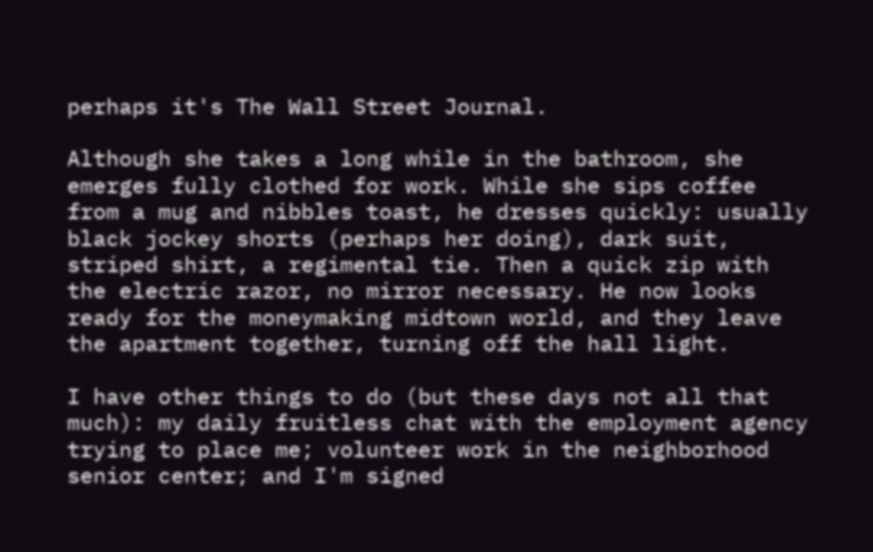perhaps it's The Wall Street Journal.

Although she takes a long while in the bathroom, she emerges fully clothed for work. While she sips coffee from a mug and nibbles toast, he dresses quickly: usually black jockey shorts (perhaps her doing), dark suit, striped shirt, a regimental tie. Then a quick zip with the electric razor, no mirror necessary. He now looks ready for the moneymaking midtown world, and they leave the apartment together, turning off the hall light.

I have other things to do (but these days not all that much): my daily fruitless chat with the employment agency trying to place me; volunteer work in the neighborhood senior center; and I'm signed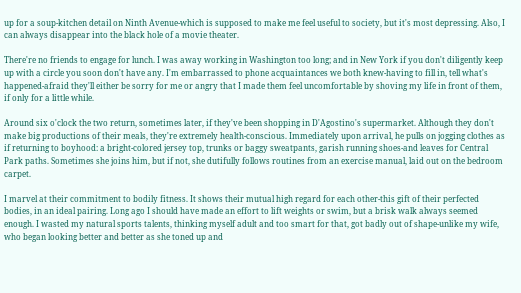up for a soup-kitchen detail on Ninth Avenue-which is supposed to make me feel useful to society, but it's most depressing. Also, I can always disappear into the black hole of a movie theater.

There're no friends to engage for lunch. I was away working in Washington too long; and in New York if you don't diligently keep up with a circle you soon don't have any. I'm embarrassed to phone acquaintances we both knew-having to fill in, tell what's happened-afraid they'll either be sorry for me or angry that I made them feel uncomfortable by shoving my life in front of them, if only for a little while.

Around six o'clock the two return, sometimes later, if they've been shopping in D'Agostino's supermarket. Although they don't make big productions of their meals, they're extremely health-conscious. Immediately upon arrival, he pulls on jogging clothes as if returning to boyhood: a bright-colored jersey top, trunks or baggy sweatpants, garish running shoes-and leaves for Central Park paths. Sometimes she joins him, but if not, she dutifully follows routines from an exercise manual, laid out on the bedroom carpet.

I marvel at their commitment to bodily fitness. It shows their mutual high regard for each other-this gift of their perfected bodies, in an ideal pairing. Long ago I should have made an effort to lift weights or swim, but a brisk walk always seemed enough. I wasted my natural sports talents, thinking myself adult and too smart for that, got badly out of shape-unlike my wife, who began looking better and better as she toned up and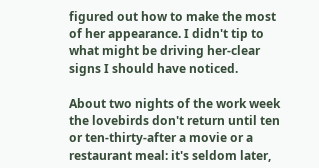figured out how to make the most of her appearance. I didn't tip to what might be driving her-clear signs I should have noticed.

About two nights of the work week the lovebirds don't return until ten or ten-thirty-after a movie or a restaurant meal: it's seldom later,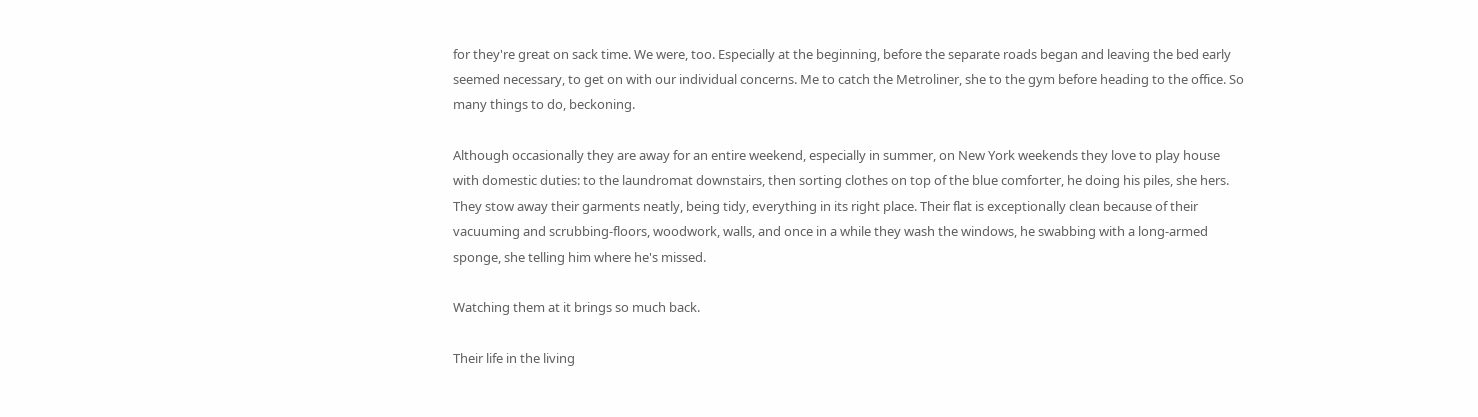for they're great on sack time. We were, too. Especially at the beginning, before the separate roads began and leaving the bed early seemed necessary, to get on with our individual concerns. Me to catch the Metroliner, she to the gym before heading to the office. So many things to do, beckoning.

Although occasionally they are away for an entire weekend, especially in summer, on New York weekends they love to play house with domestic duties: to the laundromat downstairs, then sorting clothes on top of the blue comforter, he doing his piles, she hers. They stow away their garments neatly, being tidy, everything in its right place. Their flat is exceptionally clean because of their vacuuming and scrubbing-floors, woodwork, walls, and once in a while they wash the windows, he swabbing with a long-armed sponge, she telling him where he's missed.

Watching them at it brings so much back.

Their life in the living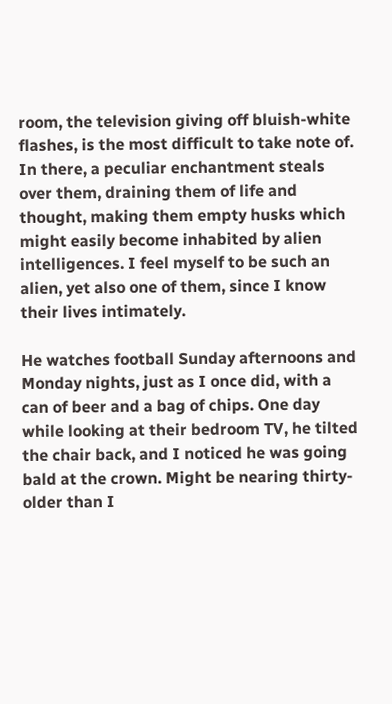room, the television giving off bluish-white flashes, is the most difficult to take note of. In there, a peculiar enchantment steals over them, draining them of life and thought, making them empty husks which might easily become inhabited by alien intelligences. I feel myself to be such an alien, yet also one of them, since I know their lives intimately.

He watches football Sunday afternoons and Monday nights, just as I once did, with a can of beer and a bag of chips. One day while looking at their bedroom TV, he tilted the chair back, and I noticed he was going bald at the crown. Might be nearing thirty-older than I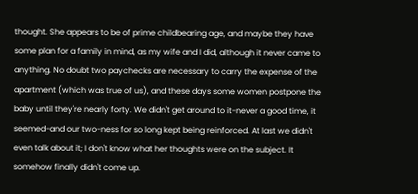thought. She appears to be of prime childbearing age, and maybe they have some plan for a family in mind, as my wife and I did, although it never came to anything. No doubt two paychecks are necessary to carry the expense of the apartment (which was true of us), and these days some women postpone the baby until they're nearly forty. We didn't get around to it-never a good time, it seemed-and our two-ness for so long kept being reinforced. At last we didn't even talk about it; I don't know what her thoughts were on the subject. It somehow finally didn't come up.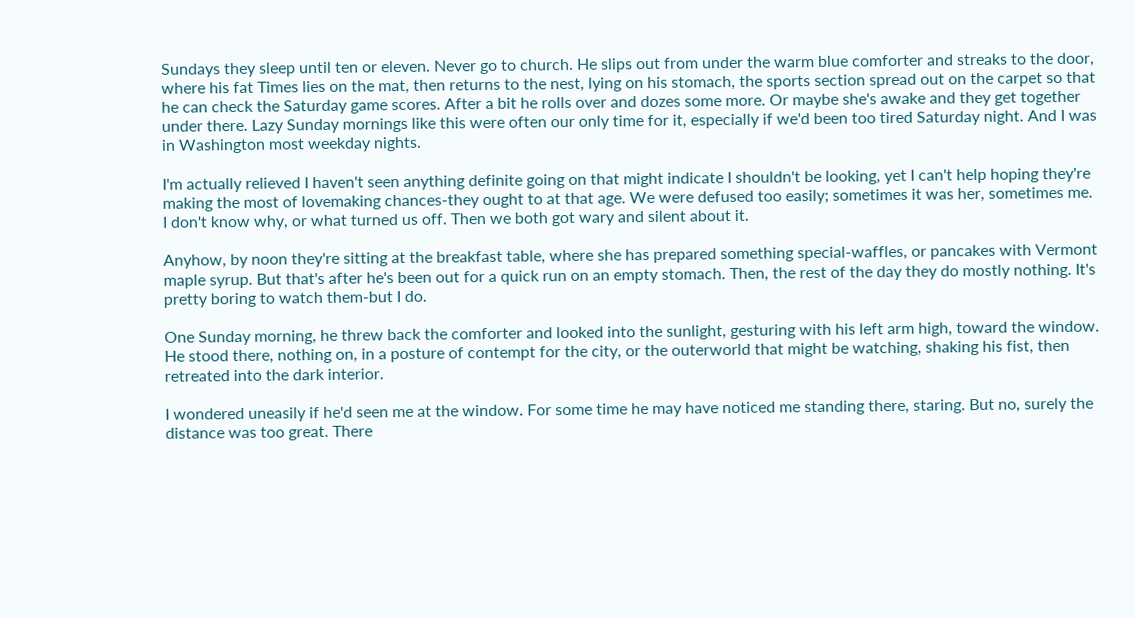Sundays they sleep until ten or eleven. Never go to church. He slips out from under the warm blue comforter and streaks to the door, where his fat Times lies on the mat, then returns to the nest, lying on his stomach, the sports section spread out on the carpet so that he can check the Saturday game scores. After a bit he rolls over and dozes some more. Or maybe she's awake and they get together under there. Lazy Sunday mornings like this were often our only time for it, especially if we'd been too tired Saturday night. And I was in Washington most weekday nights.

I'm actually relieved I haven't seen anything definite going on that might indicate I shouldn't be looking, yet I can't help hoping they're making the most of lovemaking chances-they ought to at that age. We were defused too easily; sometimes it was her, sometimes me. I don't know why, or what turned us off. Then we both got wary and silent about it.

Anyhow, by noon they're sitting at the breakfast table, where she has prepared something special-waffles, or pancakes with Vermont maple syrup. But that's after he's been out for a quick run on an empty stomach. Then, the rest of the day they do mostly nothing. It's pretty boring to watch them-but I do.

One Sunday morning, he threw back the comforter and looked into the sunlight, gesturing with his left arm high, toward the window. He stood there, nothing on, in a posture of contempt for the city, or the outerworld that might be watching, shaking his fist, then retreated into the dark interior.

I wondered uneasily if he'd seen me at the window. For some time he may have noticed me standing there, staring. But no, surely the distance was too great. There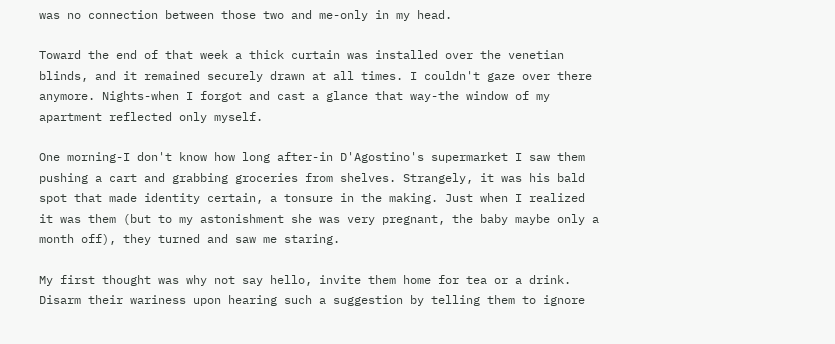was no connection between those two and me-only in my head.

Toward the end of that week a thick curtain was installed over the venetian blinds, and it remained securely drawn at all times. I couldn't gaze over there anymore. Nights-when I forgot and cast a glance that way-the window of my apartment reflected only myself.

One morning-I don't know how long after-in D'Agostino's supermarket I saw them pushing a cart and grabbing groceries from shelves. Strangely, it was his bald spot that made identity certain, a tonsure in the making. Just when I realized it was them (but to my astonishment she was very pregnant, the baby maybe only a month off), they turned and saw me staring.

My first thought was why not say hello, invite them home for tea or a drink. Disarm their wariness upon hearing such a suggestion by telling them to ignore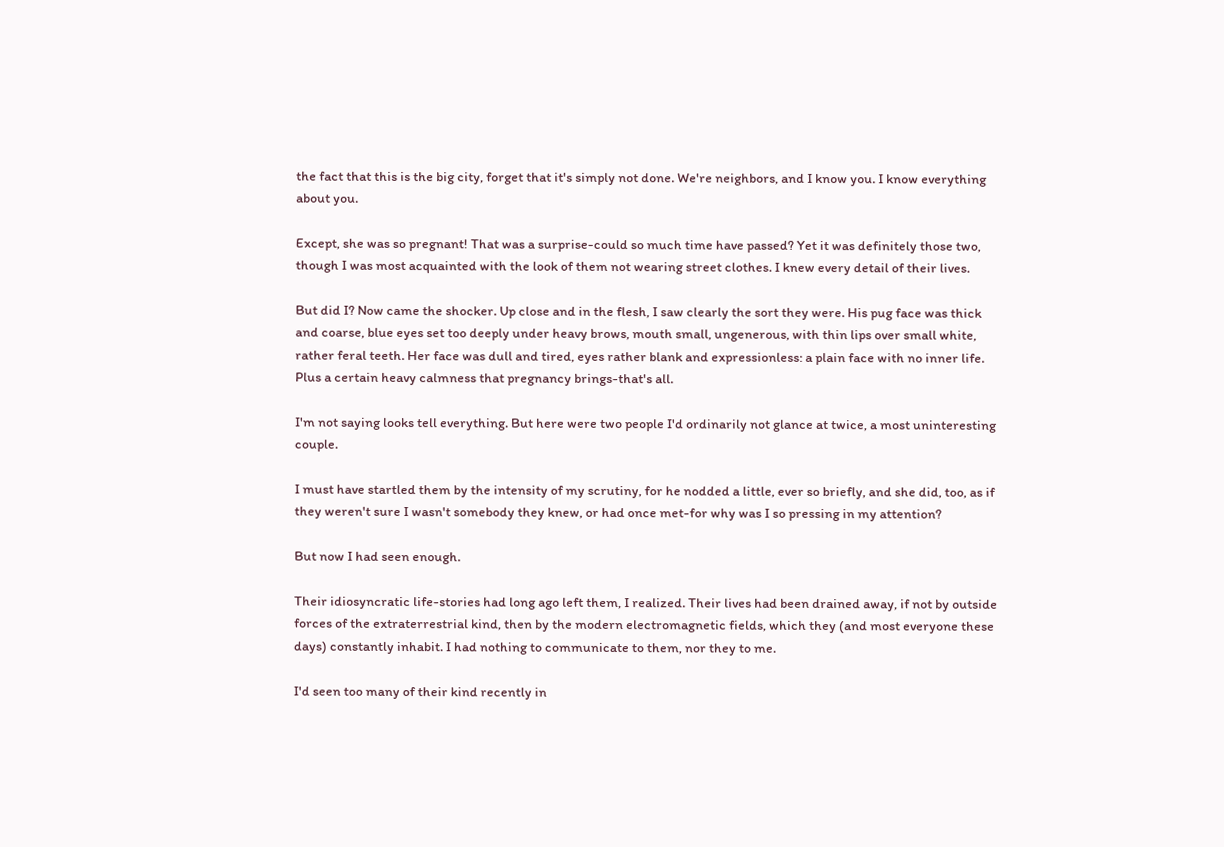the fact that this is the big city, forget that it's simply not done. We're neighbors, and I know you. I know everything about you.

Except, she was so pregnant! That was a surprise-could so much time have passed? Yet it was definitely those two, though I was most acquainted with the look of them not wearing street clothes. I knew every detail of their lives.

But did I? Now came the shocker. Up close and in the flesh, I saw clearly the sort they were. His pug face was thick and coarse, blue eyes set too deeply under heavy brows, mouth small, ungenerous, with thin lips over small white, rather feral teeth. Her face was dull and tired, eyes rather blank and expressionless: a plain face with no inner life. Plus a certain heavy calmness that pregnancy brings-that's all.

I'm not saying looks tell everything. But here were two people I'd ordinarily not glance at twice, a most uninteresting couple.

I must have startled them by the intensity of my scrutiny, for he nodded a little, ever so briefly, and she did, too, as if they weren't sure I wasn't somebody they knew, or had once met-for why was I so pressing in my attention?

But now I had seen enough.

Their idiosyncratic life-stories had long ago left them, I realized. Their lives had been drained away, if not by outside forces of the extraterrestrial kind, then by the modern electromagnetic fields, which they (and most everyone these days) constantly inhabit. I had nothing to communicate to them, nor they to me.

I'd seen too many of their kind recently in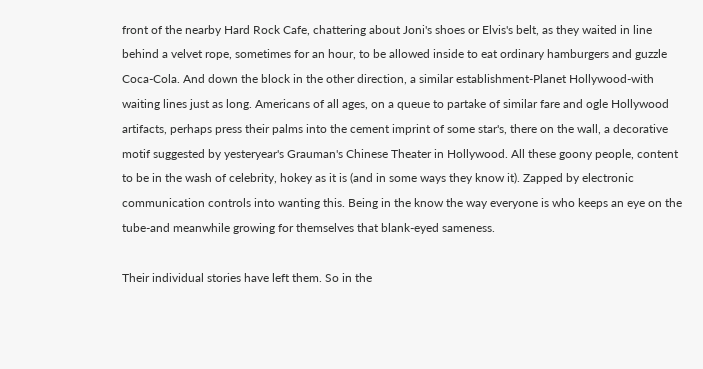front of the nearby Hard Rock Cafe, chattering about Joni's shoes or Elvis's belt, as they waited in line behind a velvet rope, sometimes for an hour, to be allowed inside to eat ordinary hamburgers and guzzle Coca-Cola. And down the block in the other direction, a similar establishment-Planet Hollywood-with waiting lines just as long. Americans of all ages, on a queue to partake of similar fare and ogle Hollywood artifacts, perhaps press their palms into the cement imprint of some star's, there on the wall, a decorative motif suggested by yesteryear's Grauman's Chinese Theater in Hollywood. All these goony people, content to be in the wash of celebrity, hokey as it is (and in some ways they know it). Zapped by electronic communication controls into wanting this. Being in the know the way everyone is who keeps an eye on the tube-and meanwhile growing for themselves that blank-eyed sameness.

Their individual stories have left them. So in the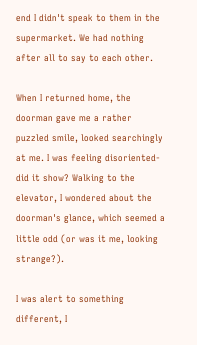end I didn't speak to them in the supermarket. We had nothing after all to say to each other.

When I returned home, the doorman gave me a rather puzzled smile, looked searchingly at me. I was feeling disoriented-did it show? Walking to the elevator, I wondered about the doorman's glance, which seemed a little odd (or was it me, looking strange?).

I was alert to something different, I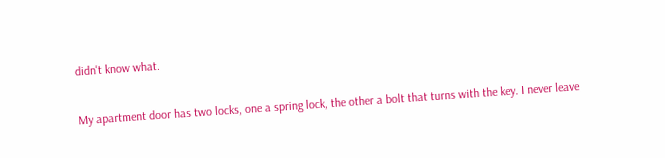didn't know what.

My apartment door has two locks, one a spring lock, the other a bolt that turns with the key. I never leave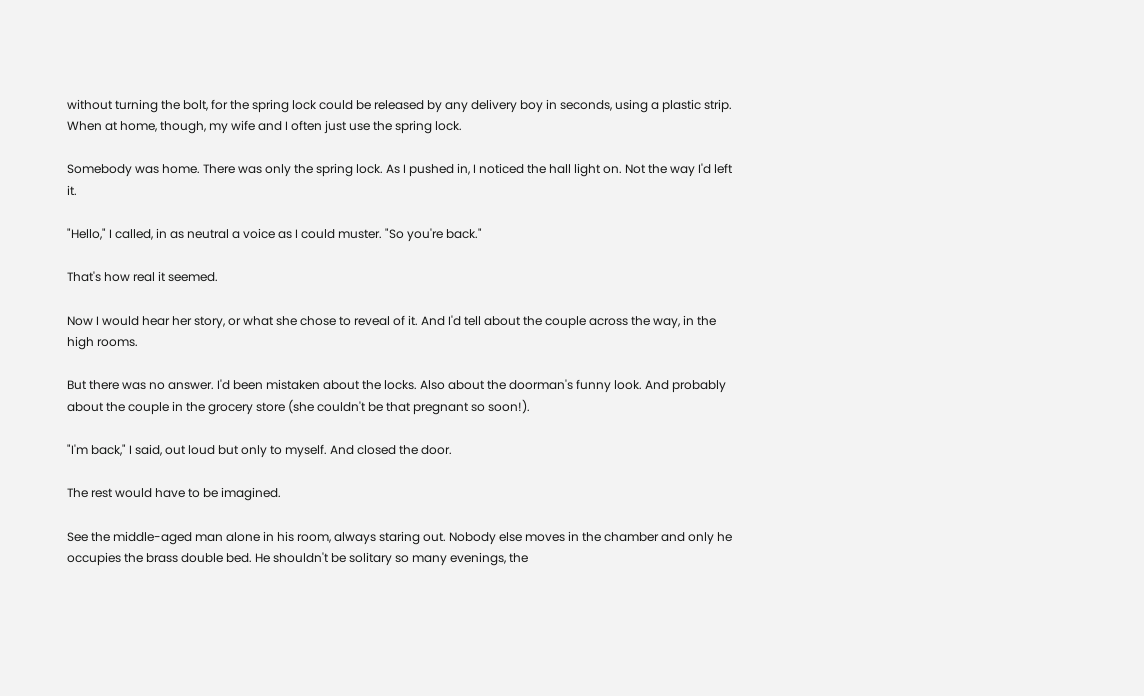without turning the bolt, for the spring lock could be released by any delivery boy in seconds, using a plastic strip. When at home, though, my wife and I often just use the spring lock.

Somebody was home. There was only the spring lock. As I pushed in, I noticed the hall light on. Not the way I'd left it.

"Hello," I called, in as neutral a voice as I could muster. "So you're back."

That's how real it seemed.

Now I would hear her story, or what she chose to reveal of it. And I'd tell about the couple across the way, in the high rooms.

But there was no answer. I'd been mistaken about the locks. Also about the doorman's funny look. And probably about the couple in the grocery store (she couldn't be that pregnant so soon!).

"I'm back," I said, out loud but only to myself. And closed the door.

The rest would have to be imagined.

See the middle-aged man alone in his room, always staring out. Nobody else moves in the chamber and only he occupies the brass double bed. He shouldn't be solitary so many evenings, the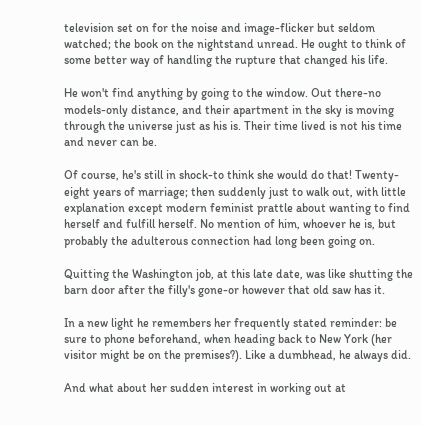television set on for the noise and image-flicker but seldom watched; the book on the nightstand unread. He ought to think of some better way of handling the rupture that changed his life.

He won't find anything by going to the window. Out there-no models-only distance, and their apartment in the sky is moving through the universe just as his is. Their time lived is not his time and never can be.

Of course, he's still in shock-to think she would do that! Twenty-eight years of marriage; then suddenly just to walk out, with little explanation except modern feminist prattle about wanting to find herself and fulfill herself. No mention of him, whoever he is, but probably the adulterous connection had long been going on.

Quitting the Washington job, at this late date, was like shutting the barn door after the filly's gone-or however that old saw has it.

In a new light he remembers her frequently stated reminder: be sure to phone beforehand, when heading back to New York (her visitor might be on the premises?). Like a dumbhead, he always did.

And what about her sudden interest in working out at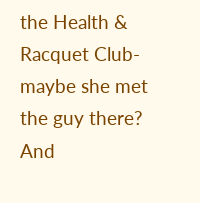the Health & Racquet Club-maybe she met the guy there? And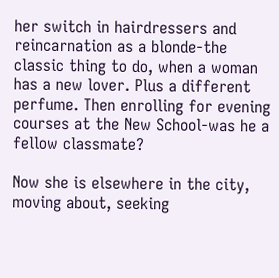her switch in hairdressers and reincarnation as a blonde-the classic thing to do, when a woman has a new lover. Plus a different perfume. Then enrolling for evening courses at the New School-was he a fellow classmate?

Now she is elsewhere in the city, moving about, seeking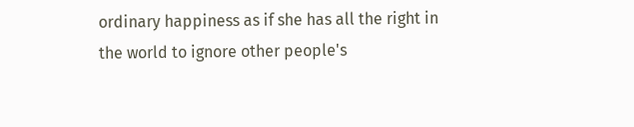ordinary happiness as if she has all the right in the world to ignore other people's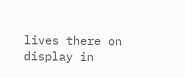lives there on display in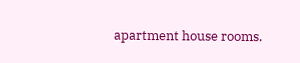apartment house rooms.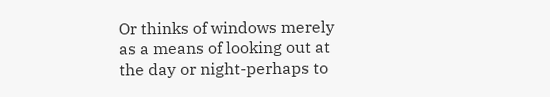Or thinks of windows merely as a means of looking out at the day or night-perhaps to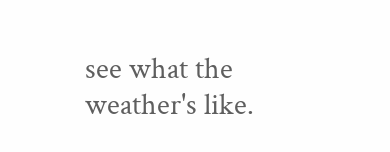see what the weather's like.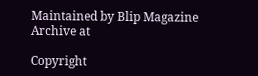Maintained by Blip Magazine Archive at

Copyright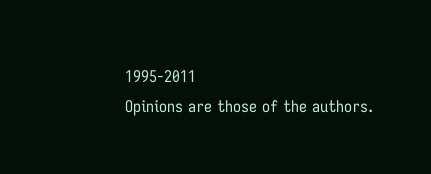1995-2011
Opinions are those of the authors.